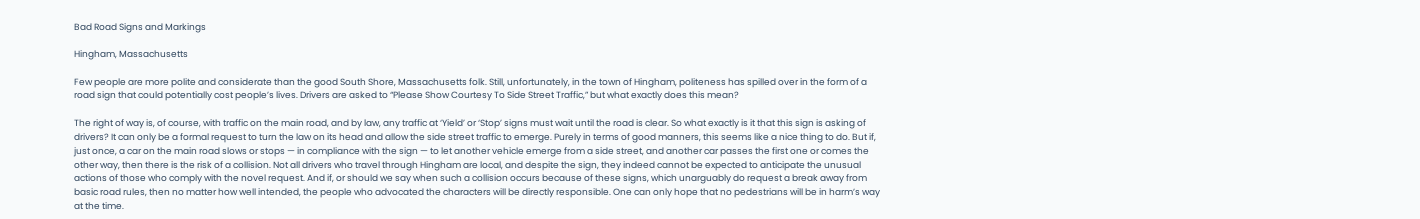Bad Road Signs and Markings

Hingham, Massachusetts

Few people are more polite and considerate than the good South Shore, Massachusetts folk. Still, unfortunately, in the town of Hingham, politeness has spilled over in the form of a road sign that could potentially cost people’s lives. Drivers are asked to “Please Show Courtesy To Side Street Traffic,” but what exactly does this mean?

The right of way is, of course, with traffic on the main road, and by law, any traffic at ‘Yield’ or ‘Stop’ signs must wait until the road is clear. So what exactly is it that this sign is asking of drivers? It can only be a formal request to turn the law on its head and allow the side street traffic to emerge. Purely in terms of good manners, this seems like a nice thing to do. But if, just once, a car on the main road slows or stops — in compliance with the sign — to let another vehicle emerge from a side street, and another car passes the first one or comes the other way, then there is the risk of a collision. Not all drivers who travel through Hingham are local, and despite the sign, they indeed cannot be expected to anticipate the unusual actions of those who comply with the novel request. And if, or should we say when such a collision occurs because of these signs, which unarguably do request a break away from basic road rules, then no matter how well intended, the people who advocated the characters will be directly responsible. One can only hope that no pedestrians will be in harm’s way at the time.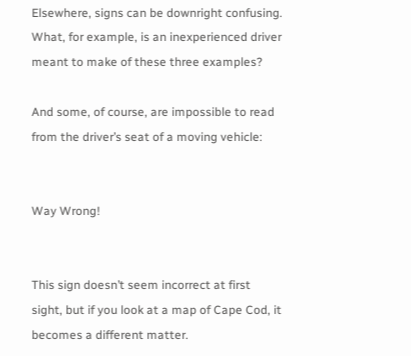Elsewhere, signs can be downright confusing. What, for example, is an inexperienced driver meant to make of these three examples?

And some, of course, are impossible to read from the driver’s seat of a moving vehicle:


Way Wrong!


This sign doesn’t seem incorrect at first sight, but if you look at a map of Cape Cod, it becomes a different matter.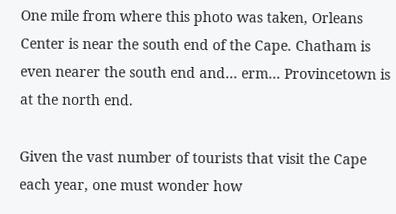One mile from where this photo was taken, Orleans Center is near the south end of the Cape. Chatham is even nearer the south end and… erm… Provincetown is at the north end.

Given the vast number of tourists that visit the Cape each year, one must wonder how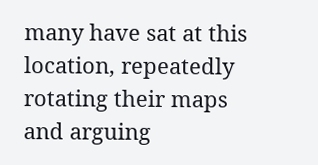many have sat at this location, repeatedly rotating their maps and arguing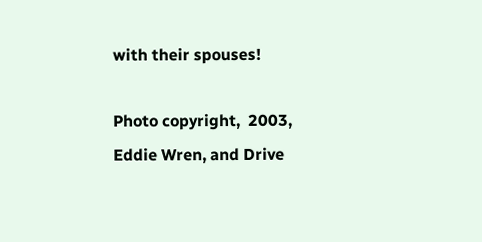with their spouses!

Photo copyright,  2003, Eddie Wren, and Drive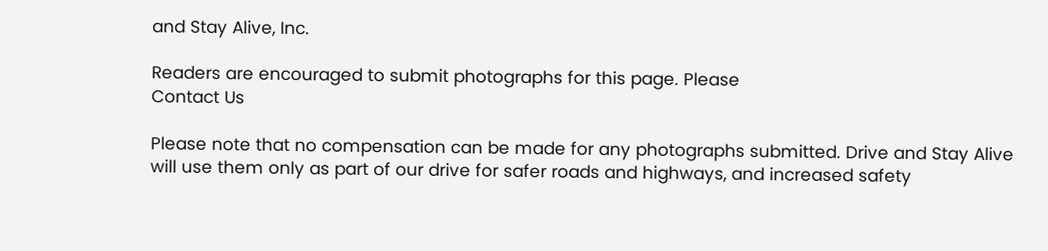and Stay Alive, Inc.

Readers are encouraged to submit photographs for this page. Please
Contact Us

Please note that no compensation can be made for any photographs submitted. Drive and Stay Alive will use them only as part of our drive for safer roads and highways, and increased safety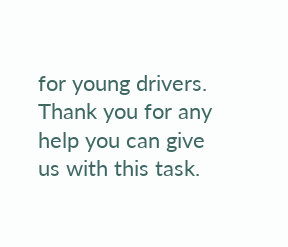for young drivers. Thank you for any help you can give us with this task.